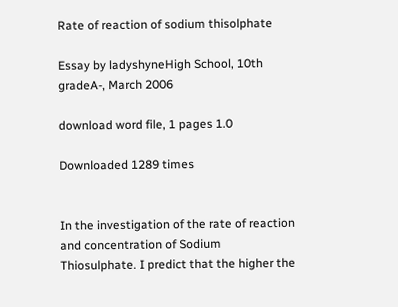Rate of reaction of sodium thisolphate

Essay by ladyshyneHigh School, 10th gradeA-, March 2006

download word file, 1 pages 1.0

Downloaded 1289 times


In the investigation of the rate of reaction and concentration of Sodium Thiosulphate. I predict that the higher the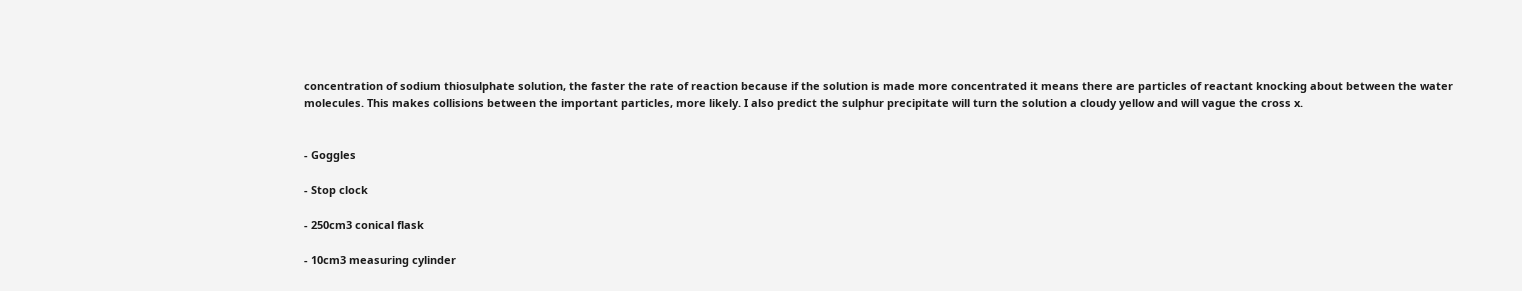concentration of sodium thiosulphate solution, the faster the rate of reaction because if the solution is made more concentrated it means there are particles of reactant knocking about between the water molecules. This makes collisions between the important particles, more likely. I also predict the sulphur precipitate will turn the solution a cloudy yellow and will vague the cross x.


- Goggles

- Stop clock

- 250cm3 conical flask

- 10cm3 measuring cylinder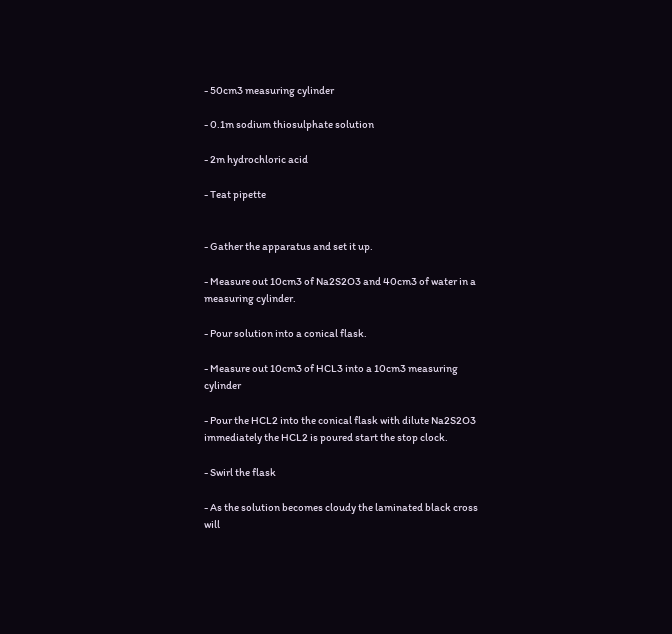- 50cm3 measuring cylinder

- 0.1m sodium thiosulphate solution

- 2m hydrochloric acid

- Teat pipette


- Gather the apparatus and set it up.

- Measure out 10cm3 of Na2S2O3 and 40cm3 of water in a measuring cylinder.

- Pour solution into a conical flask.

- Measure out 10cm3 of HCL3 into a 10cm3 measuring cylinder

- Pour the HCL2 into the conical flask with dilute Na2S2O3 immediately the HCL2 is poured start the stop clock.

- Swirl the flask

- As the solution becomes cloudy the laminated black cross will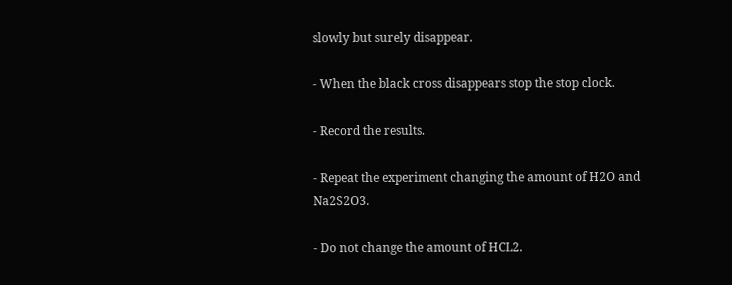slowly but surely disappear.

- When the black cross disappears stop the stop clock.

- Record the results.

- Repeat the experiment changing the amount of H2O and Na2S2O3.

- Do not change the amount of HCL2.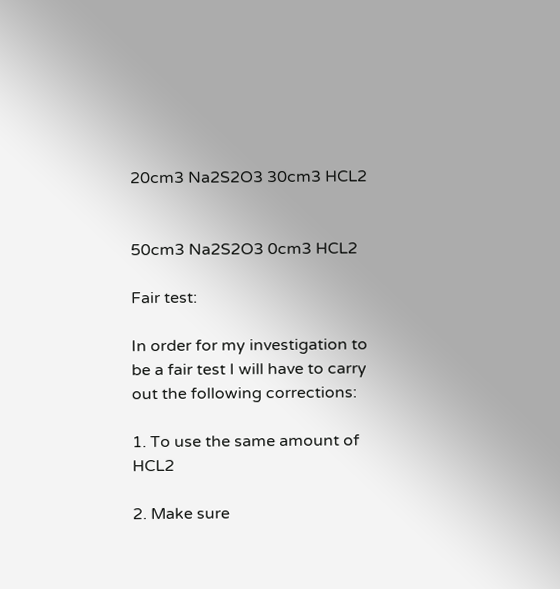20cm3 Na2S2O3 30cm3 HCL2


50cm3 Na2S2O3 0cm3 HCL2

Fair test:

In order for my investigation to be a fair test I will have to carry out the following corrections:

1. To use the same amount of HCL2

2. Make sure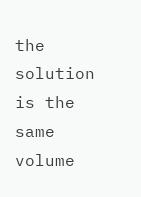the solution is the same volume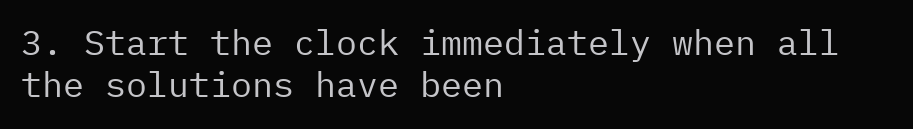3. Start the clock immediately when all the solutions have been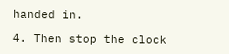handed in.

4. Then stop the clock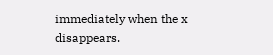immediately when the x disappears.